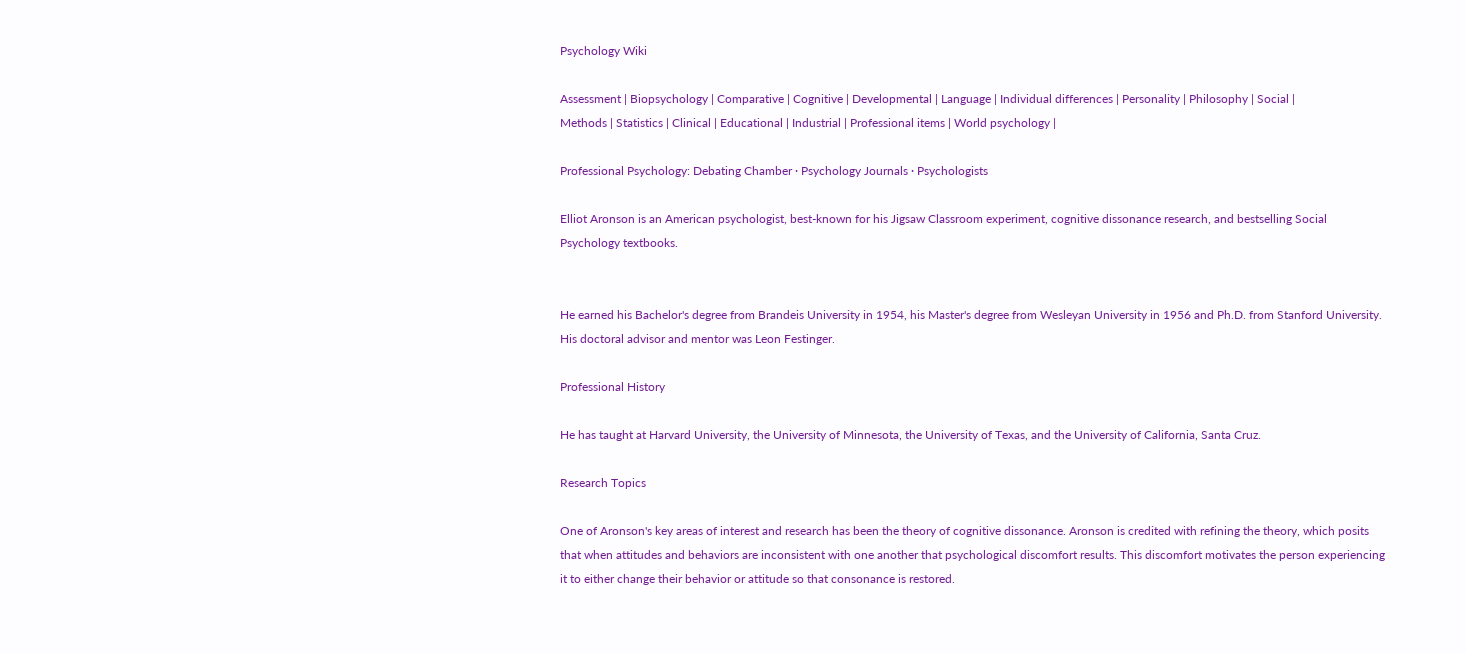Psychology Wiki

Assessment | Biopsychology | Comparative | Cognitive | Developmental | Language | Individual differences | Personality | Philosophy | Social |
Methods | Statistics | Clinical | Educational | Industrial | Professional items | World psychology |

Professional Psychology: Debating Chamber · Psychology Journals · Psychologists

Elliot Aronson is an American psychologist, best-known for his Jigsaw Classroom experiment, cognitive dissonance research, and bestselling Social Psychology textbooks.


He earned his Bachelor's degree from Brandeis University in 1954, his Master's degree from Wesleyan University in 1956 and Ph.D. from Stanford University. His doctoral advisor and mentor was Leon Festinger.

Professional History

He has taught at Harvard University, the University of Minnesota, the University of Texas, and the University of California, Santa Cruz.

Research Topics

One of Aronson's key areas of interest and research has been the theory of cognitive dissonance. Aronson is credited with refining the theory, which posits that when attitudes and behaviors are inconsistent with one another that psychological discomfort results. This discomfort motivates the person experiencing it to either change their behavior or attitude so that consonance is restored.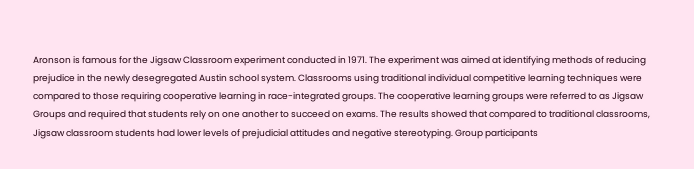Aronson is famous for the Jigsaw Classroom experiment conducted in 1971. The experiment was aimed at identifying methods of reducing prejudice in the newly desegregated Austin school system. Classrooms using traditional individual competitive learning techniques were compared to those requiring cooperative learning in race-integrated groups. The cooperative learning groups were referred to as Jigsaw Groups and required that students rely on one another to succeed on exams. The results showed that compared to traditional classrooms, Jigsaw classroom students had lower levels of prejudicial attitudes and negative stereotyping. Group participants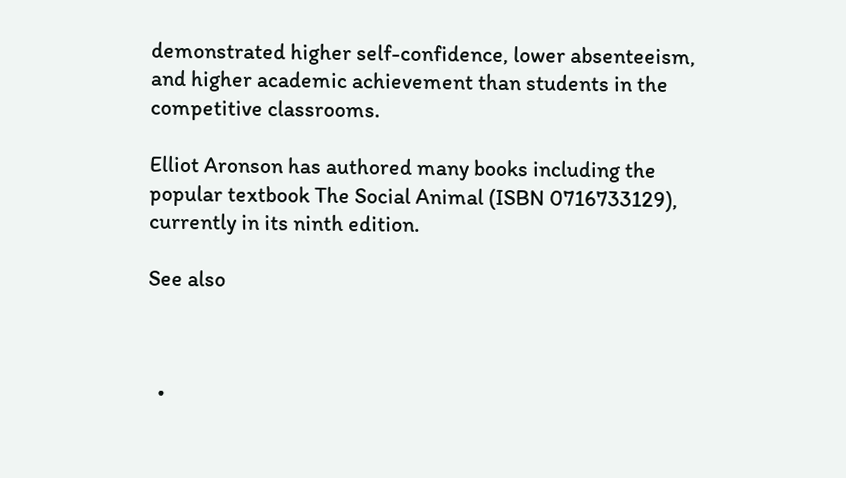demonstrated higher self-confidence, lower absenteeism, and higher academic achievement than students in the competitive classrooms.

Elliot Aronson has authored many books including the popular textbook The Social Animal (ISBN 0716733129), currently in its ninth edition.

See also



  •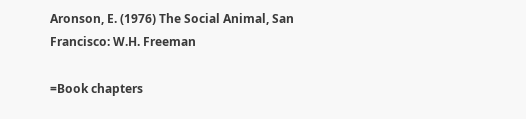Aronson, E. (1976) The Social Animal, San Francisco: W.H. Freeman

=Book chapters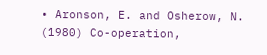• Aronson, E. and Osherow, N. (1980) Co-operation,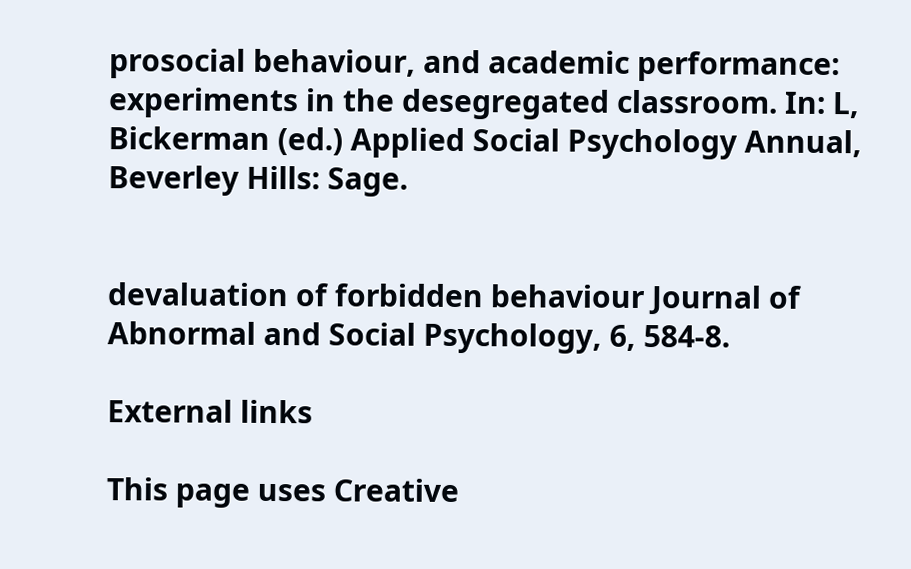prosocial behaviour, and academic performance: experiments in the desegregated classroom. In: L, Bickerman (ed.) Applied Social Psychology Annual, Beverley Hills: Sage.


devaluation of forbidden behaviour Journal of Abnormal and Social Psychology, 6, 584-8.

External links

This page uses Creative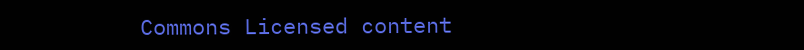Commons Licensed content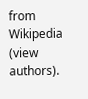from Wikipedia (view authors).